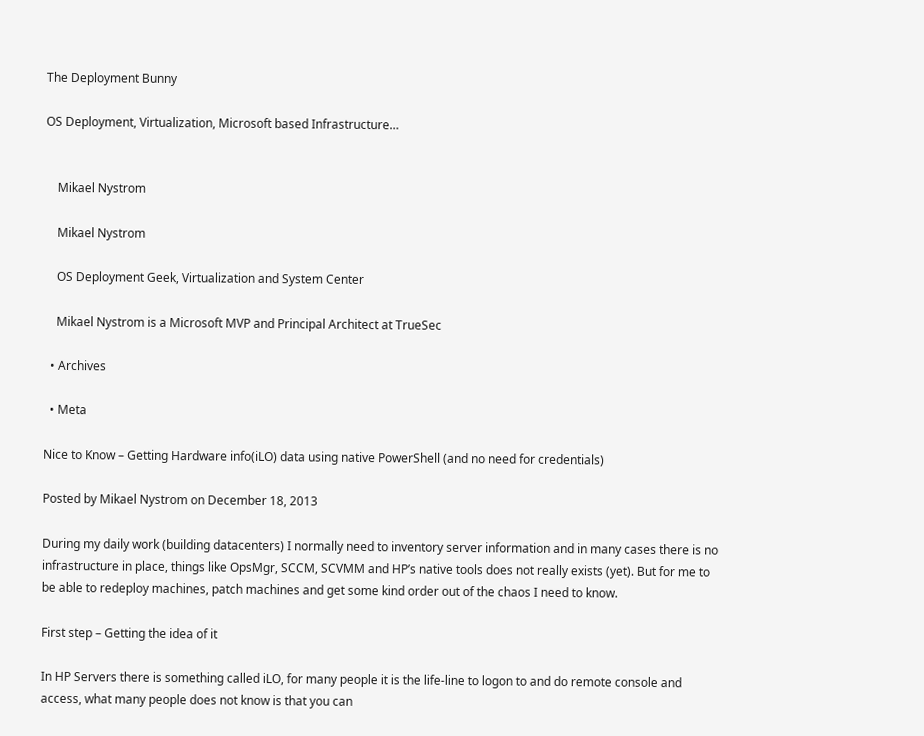The Deployment Bunny

OS Deployment, Virtualization, Microsoft based Infrastructure…


    Mikael Nystrom

    Mikael Nystrom

    OS Deployment Geek, Virtualization and System Center

    Mikael Nystrom is a Microsoft MVP and Principal Architect at TrueSec

  • Archives

  • Meta

Nice to Know – Getting Hardware info(iLO) data using native PowerShell (and no need for credentials)

Posted by Mikael Nystrom on December 18, 2013

During my daily work (building datacenters) I normally need to inventory server information and in many cases there is no infrastructure in place, things like OpsMgr, SCCM, SCVMM and HP’s native tools does not really exists (yet). But for me to be able to redeploy machines, patch machines and get some kind order out of the chaos I need to know.

First step – Getting the idea of it

In HP Servers there is something called iLO, for many people it is the life-line to logon to and do remote console and access, what many people does not know is that you can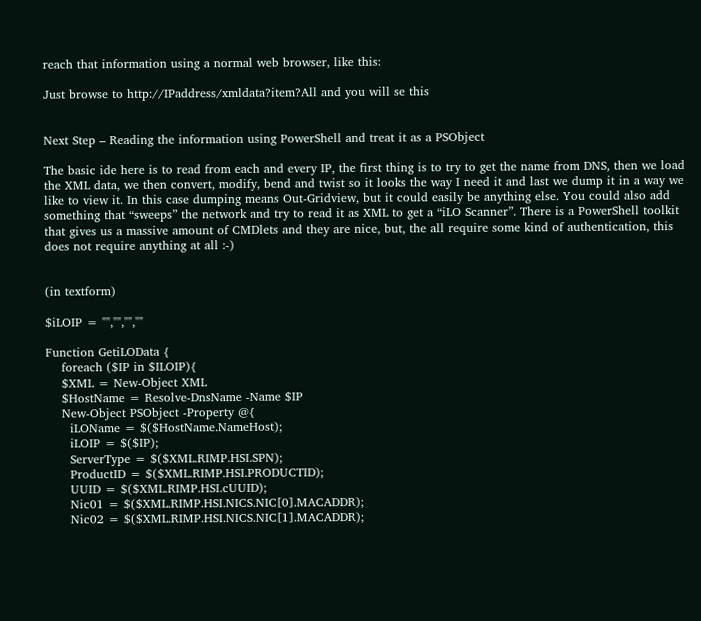reach that information using a normal web browser, like this:

Just browse to http://IPaddress/xmldata?item?All and you will se this


Next Step – Reading the information using PowerShell and treat it as a PSObject

The basic ide here is to read from each and every IP, the first thing is to try to get the name from DNS, then we load the XML data, we then convert, modify, bend and twist so it looks the way I need it and last we dump it in a way we like to view it. In this case dumping means Out-Gridview, but it could easily be anything else. You could also add something that “sweeps” the network and try to read it as XML to get a “iLO Scanner”. There is a PowerShell toolkit that gives us a massive amount of CMDlets and they are nice, but, the all require some kind of authentication, this does not require anything at all :-)


(in textform)

$iLOIP = "","","",""

Function GetiLOData {
    foreach ($IP in $ILOIP){
    $XML = New-Object XML
    $HostName = Resolve-DnsName -Name $IP
    New-Object PSObject -Property @{
      iLOName = $($HostName.NameHost);
      iLOIP = $($IP);
      ServerType = $($XML.RIMP.HSI.SPN);
      ProductID = $($XML.RIMP.HSI.PRODUCTID);
      UUID = $($XML.RIMP.HSI.cUUID);
      Nic01 = $($XML.RIMP.HSI.NICS.NIC[0].MACADDR);
      Nic02 = $($XML.RIMP.HSI.NICS.NIC[1].MACADDR);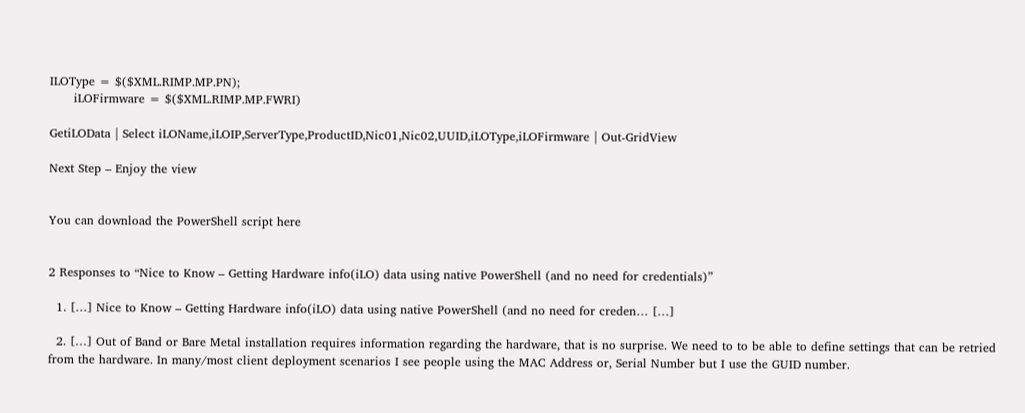ILOType = $($XML.RIMP.MP.PN);
      iLOFirmware = $($XML.RIMP.MP.FWRI)

GetiLOData | Select iLOName,iLOIP,ServerType,ProductID,Nic01,Nic02,UUID,iLOType,iLOFirmware | Out-GridView

Next Step – Enjoy the view


You can download the PowerShell script here


2 Responses to “Nice to Know – Getting Hardware info(iLO) data using native PowerShell (and no need for credentials)”

  1. […] Nice to Know – Getting Hardware info(iLO) data using native PowerShell (and no need for creden… […]

  2. […] Out of Band or Bare Metal installation requires information regarding the hardware, that is no surprise. We need to to be able to define settings that can be retried from the hardware. In many/most client deployment scenarios I see people using the MAC Address or, Serial Number but I use the GUID number.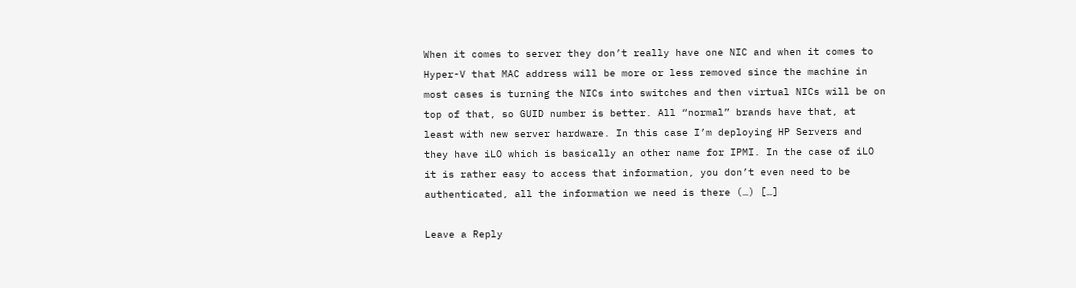When it comes to server they don’t really have one NIC and when it comes to Hyper-V that MAC address will be more or less removed since the machine in most cases is turning the NICs into switches and then virtual NICs will be on top of that, so GUID number is better. All “normal” brands have that, at least with new server hardware. In this case I’m deploying HP Servers and they have iLO which is basically an other name for IPMI. In the case of iLO it is rather easy to access that information, you don’t even need to be authenticated, all the information we need is there (…) […]

Leave a Reply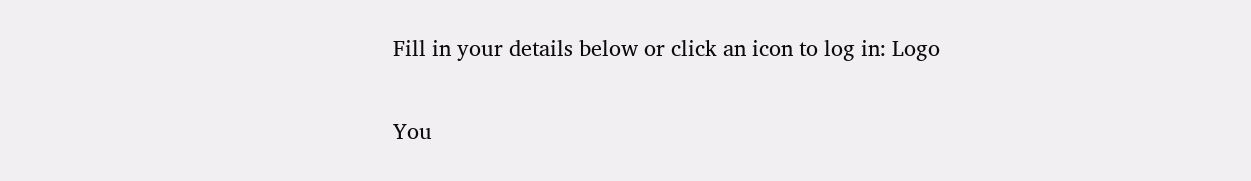Fill in your details below or click an icon to log in: Logo

You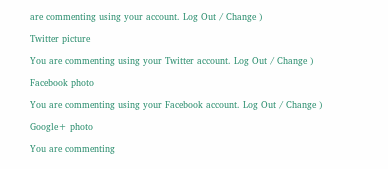are commenting using your account. Log Out / Change )

Twitter picture

You are commenting using your Twitter account. Log Out / Change )

Facebook photo

You are commenting using your Facebook account. Log Out / Change )

Google+ photo

You are commenting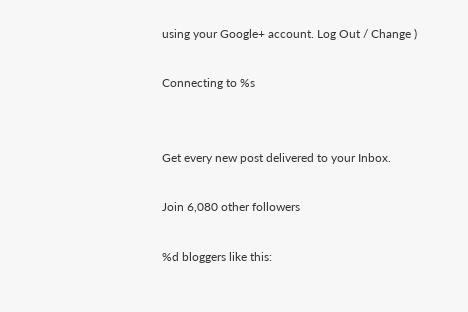using your Google+ account. Log Out / Change )

Connecting to %s


Get every new post delivered to your Inbox.

Join 6,080 other followers

%d bloggers like this: